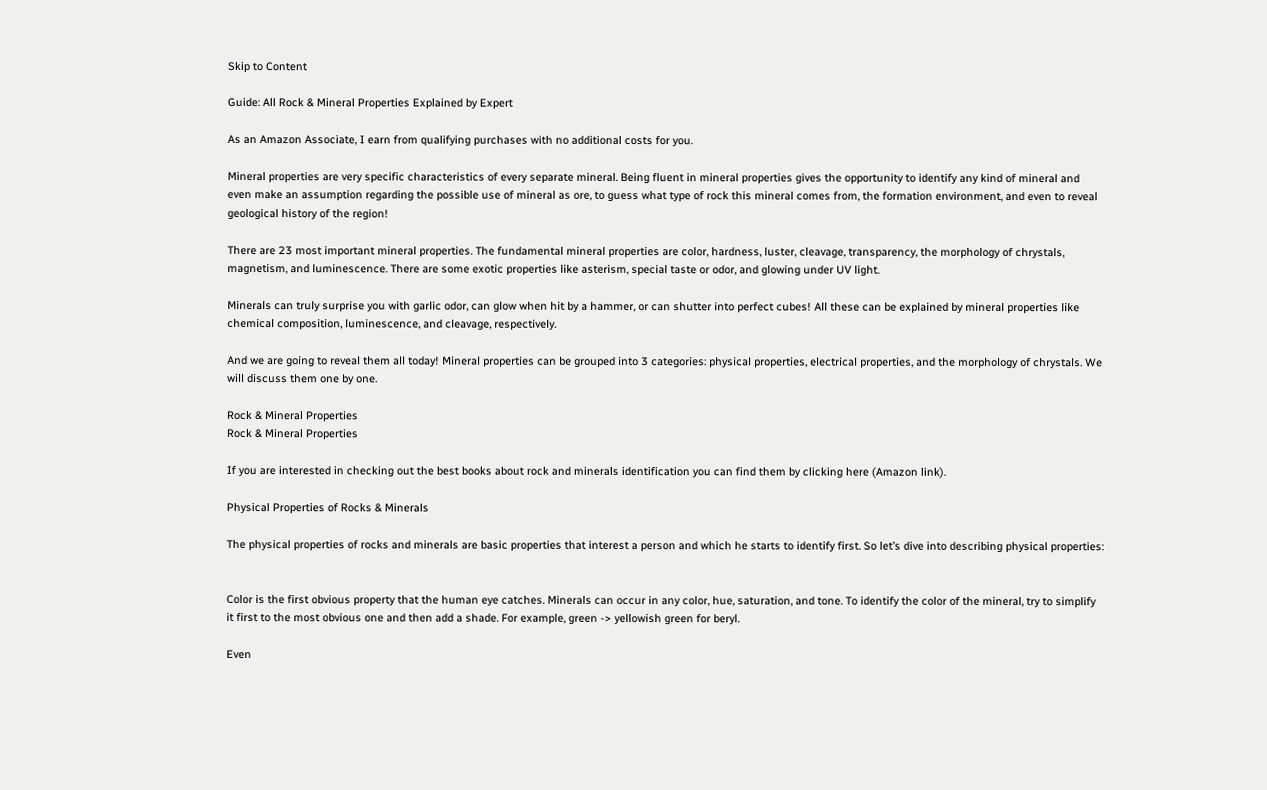Skip to Content

Guide: All Rock & Mineral Properties Explained by Expert

As an Amazon Associate, I earn from qualifying purchases with no additional costs for you.

Mineral properties are very specific characteristics of every separate mineral. Being fluent in mineral properties gives the opportunity to identify any kind of mineral and even make an assumption regarding the possible use of mineral as ore, to guess what type of rock this mineral comes from, the formation environment, and even to reveal geological history of the region!

There are 23 most important mineral properties. The fundamental mineral properties are color, hardness, luster, cleavage, transparency, the morphology of chrystals, magnetism, and luminescence. There are some exotic properties like asterism, special taste or odor, and glowing under UV light.

Minerals can truly surprise you with garlic odor, can glow when hit by a hammer, or can shutter into perfect cubes! All these can be explained by mineral properties like chemical composition, luminescence, and cleavage, respectively.

And we are going to reveal them all today! Mineral properties can be grouped into 3 categories: physical properties, electrical properties, and the morphology of chrystals. We will discuss them one by one.

Rock & Mineral Properties
Rock & Mineral Properties

If you are interested in checking out the best books about rock and minerals identification you can find them by clicking here (Amazon link).

Physical Properties of Rocks & Minerals

The physical properties of rocks and minerals are basic properties that interest a person and which he starts to identify first. So let’s dive into describing physical properties:


Color is the first obvious property that the human eye catches. Minerals can occur in any color, hue, saturation, and tone. To identify the color of the mineral, try to simplify it first to the most obvious one and then add a shade. For example, green -> yellowish green for beryl.

Even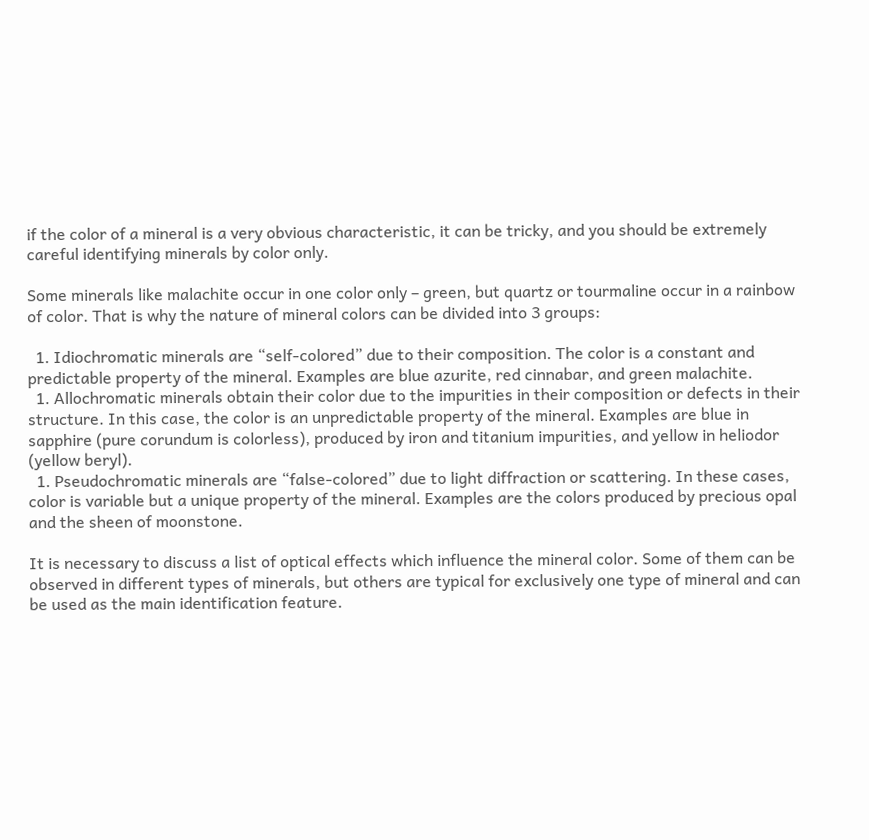if the color of a mineral is a very obvious characteristic, it can be tricky, and you should be extremely careful identifying minerals by color only.

Some minerals like malachite occur in one color only – green, but quartz or tourmaline occur in a rainbow of color. That is why the nature of mineral colors can be divided into 3 groups:

  1. Idiochromatic minerals are “self-colored” due to their composition. The color is a constant and predictable property of the mineral. Examples are blue azurite, red cinnabar, and green malachite.
  1. Allochromatic minerals obtain their color due to the impurities in their composition or defects in their structure. In this case, the color is an unpredictable property of the mineral. Examples are blue in sapphire (pure corundum is colorless), produced by iron and titanium impurities, and yellow in heliodor (yellow beryl).
  1. Pseudochromatic minerals are “false-colored” due to light diffraction or scattering. In these cases, color is variable but a unique property of the mineral. Examples are the colors produced by precious opal and the sheen of moonstone.

It is necessary to discuss a list of optical effects which influence the mineral color. Some of them can be observed in different types of minerals, but others are typical for exclusively one type of mineral and can be used as the main identification feature.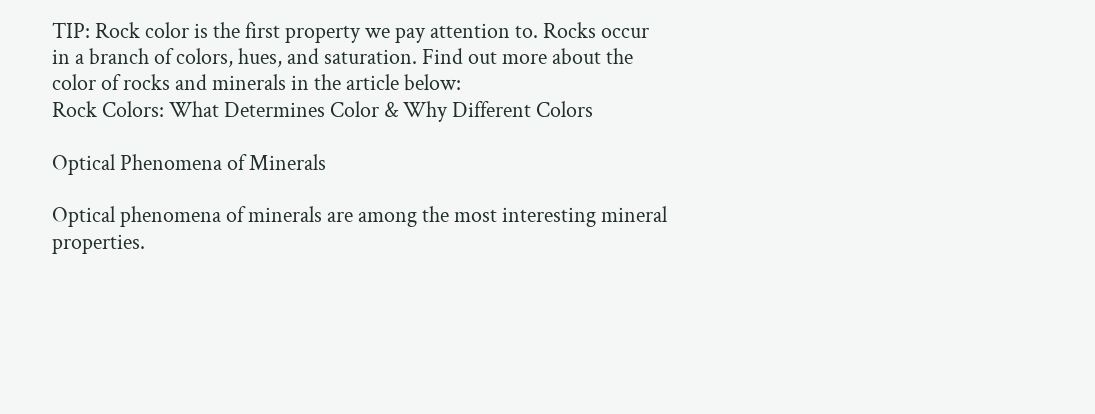TIP: Rock color is the first property we pay attention to. Rocks occur in a branch of colors, hues, and saturation. Find out more about the color of rocks and minerals in the article below:
Rock Colors: What Determines Color & Why Different Colors

Optical Phenomena of Minerals

Optical phenomena of minerals are among the most interesting mineral properties.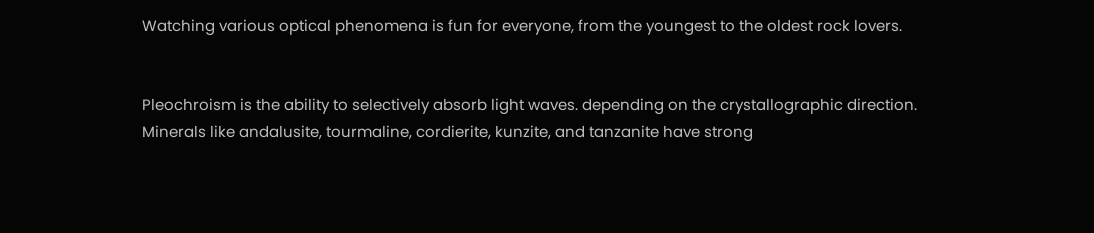Watching various optical phenomena is fun for everyone, from the youngest to the oldest rock lovers.


Pleochroism is the ability to selectively absorb light waves. depending on the crystallographic direction. Minerals like andalusite, tourmaline, cordierite, kunzite, and tanzanite have strong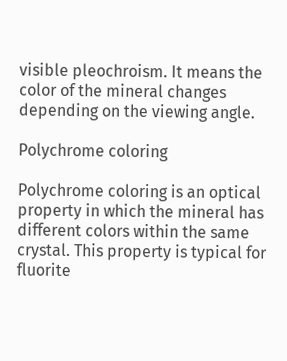visible pleochroism. It means the color of the mineral changes depending on the viewing angle.

Polychrome coloring

Polychrome coloring is an optical property in which the mineral has different colors within the same crystal. This property is typical for fluorite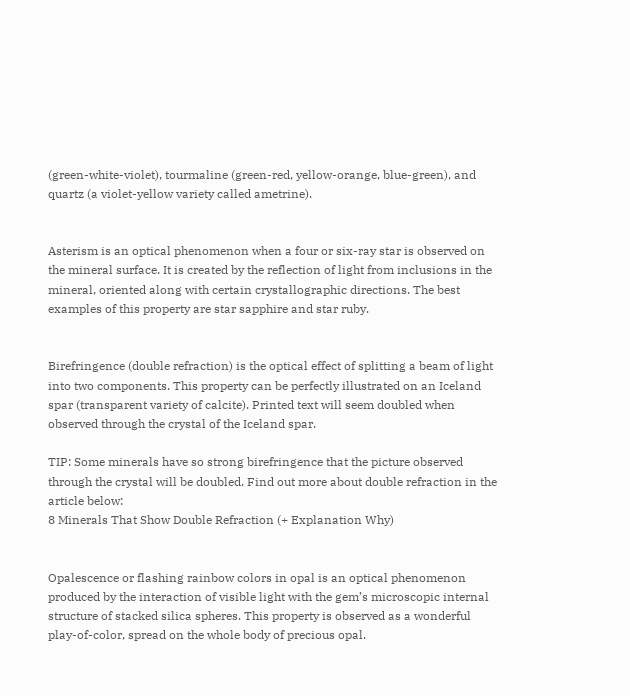(green-white-violet), tourmaline (green-red, yellow-orange, blue-green), and quartz (a violet-yellow variety called ametrine).


Asterism is an optical phenomenon when a four or six-ray star is observed on the mineral surface. It is created by the reflection of light from inclusions in the mineral, oriented along with certain crystallographic directions. The best examples of this property are star sapphire and star ruby.


Birefringence (double refraction) is the optical effect of splitting a beam of light into two components. This property can be perfectly illustrated on an Iceland spar (transparent variety of calcite). Printed text will seem doubled when observed through the crystal of the Iceland spar.

TIP: Some minerals have so strong birefringence that the picture observed through the crystal will be doubled. Find out more about double refraction in the article below:
8 Minerals That Show Double Refraction (+ Explanation Why)


Opalescence or flashing rainbow colors in opal is an optical phenomenon produced by the interaction of visible light with the gem’s microscopic internal structure of stacked silica spheres. This property is observed as a wonderful play-of-color, spread on the whole body of precious opal.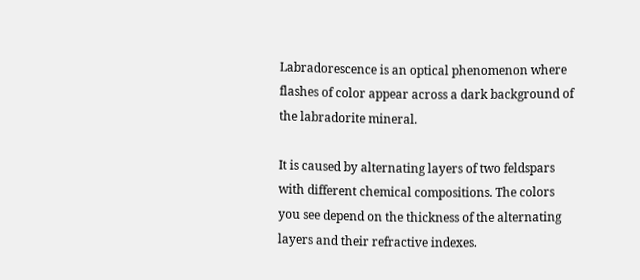Labradorescence is an optical phenomenon where flashes of color appear across a dark background of the labradorite mineral.

It is caused by alternating layers of two feldspars with different chemical compositions. The colors you see depend on the thickness of the alternating layers and their refractive indexes.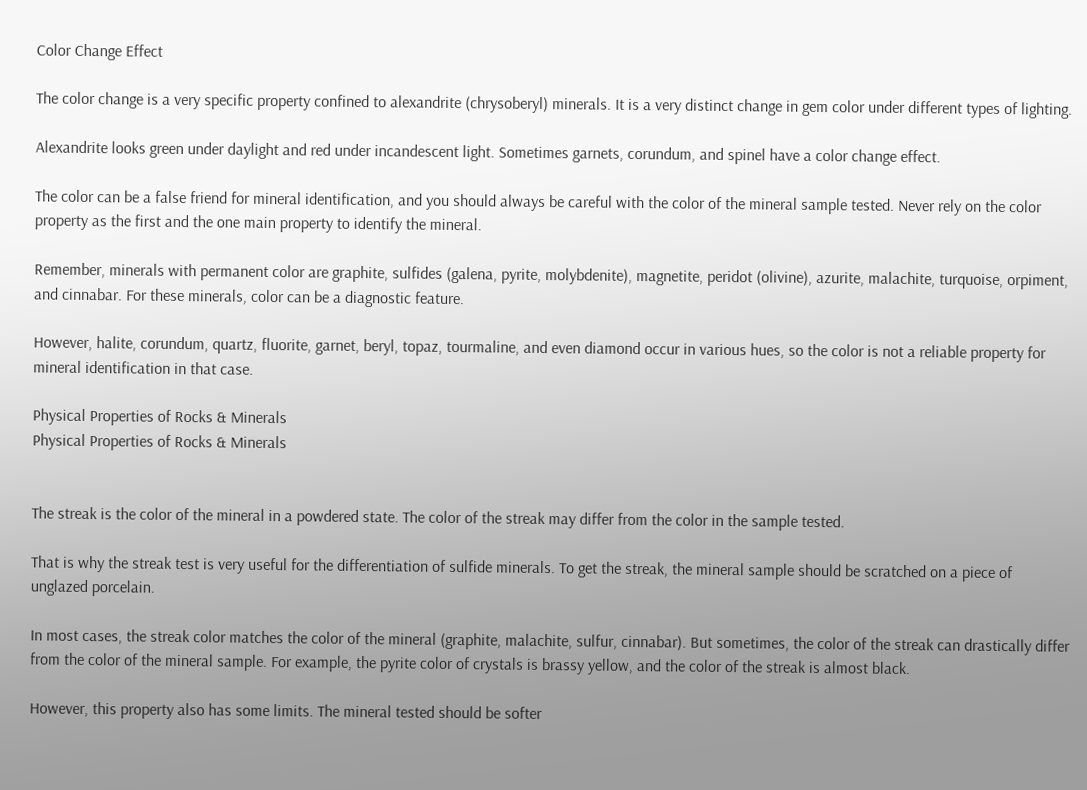Color Change Effect

The color change is a very specific property confined to alexandrite (chrysoberyl) minerals. It is a very distinct change in gem color under different types of lighting.

Alexandrite looks green under daylight and red under incandescent light. Sometimes garnets, corundum, and spinel have a color change effect.

The color can be a false friend for mineral identification, and you should always be careful with the color of the mineral sample tested. Never rely on the color property as the first and the one main property to identify the mineral.

Remember, minerals with permanent color are graphite, sulfides (galena, pyrite, molybdenite), magnetite, peridot (olivine), azurite, malachite, turquoise, orpiment, and cinnabar. For these minerals, color can be a diagnostic feature.

However, halite, corundum, quartz, fluorite, garnet, beryl, topaz, tourmaline, and even diamond occur in various hues, so the color is not a reliable property for mineral identification in that case.

Physical Properties of Rocks & Minerals
Physical Properties of Rocks & Minerals


The streak is the color of the mineral in a powdered state. The color of the streak may differ from the color in the sample tested.

That is why the streak test is very useful for the differentiation of sulfide minerals. To get the streak, the mineral sample should be scratched on a piece of unglazed porcelain.

In most cases, the streak color matches the color of the mineral (graphite, malachite, sulfur, cinnabar). But sometimes, the color of the streak can drastically differ from the color of the mineral sample. For example, the pyrite color of crystals is brassy yellow, and the color of the streak is almost black.

However, this property also has some limits. The mineral tested should be softer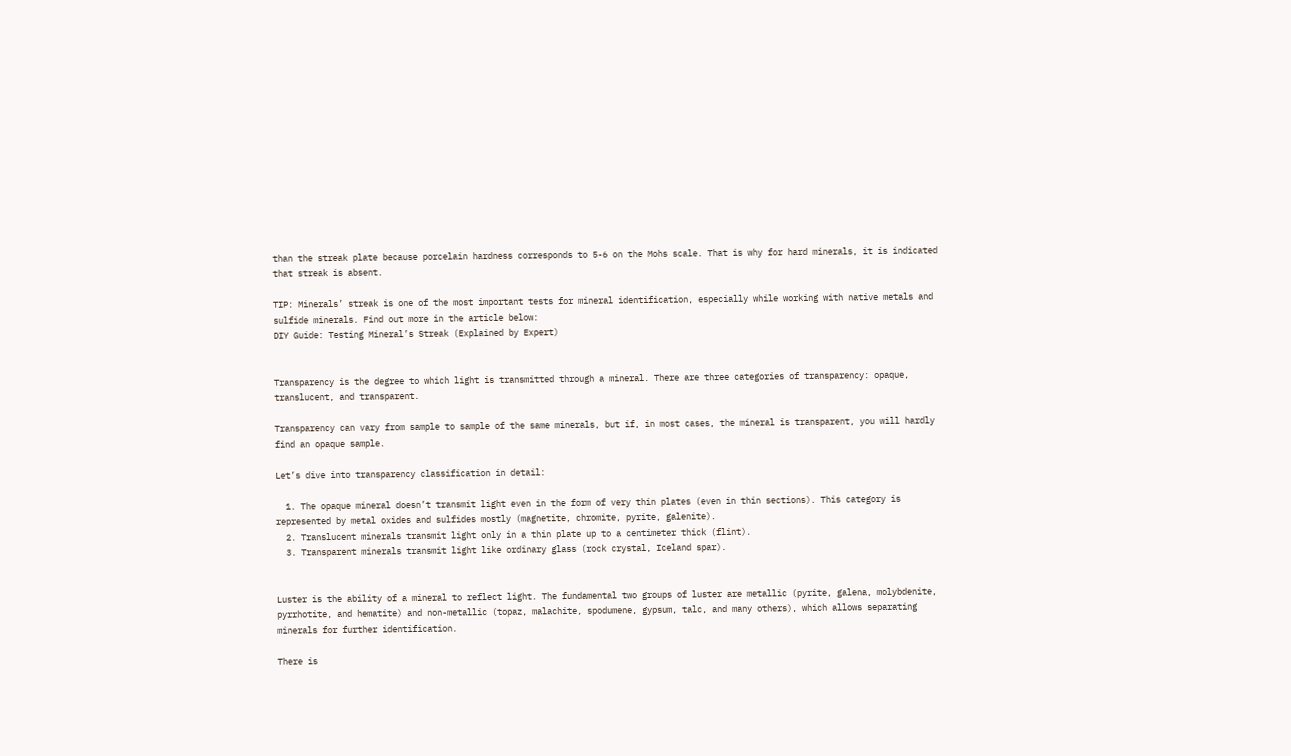than the streak plate because porcelain hardness corresponds to 5-6 on the Mohs scale. That is why for hard minerals, it is indicated that streak is absent.

TIP: Minerals’ streak is one of the most important tests for mineral identification, especially while working with native metals and sulfide minerals. Find out more in the article below:
DIY Guide: Testing Mineral’s Streak (Explained by Expert)


Transparency is the degree to which light is transmitted through a mineral. There are three categories of transparency: opaque, translucent, and transparent.

Transparency can vary from sample to sample of the same minerals, but if, in most cases, the mineral is transparent, you will hardly find an opaque sample.

Let’s dive into transparency classification in detail:

  1. The opaque mineral doesn’t transmit light even in the form of very thin plates (even in thin sections). This category is represented by metal oxides and sulfides mostly (magnetite, chromite, pyrite, galenite).
  2. Translucent minerals transmit light only in a thin plate up to a centimeter thick (flint).
  3. Transparent minerals transmit light like ordinary glass (rock crystal, Iceland spar).


Luster is the ability of a mineral to reflect light. The fundamental two groups of luster are metallic (pyrite, galena, molybdenite, pyrrhotite, and hematite) and non-metallic (topaz, malachite, spodumene, gypsum, talc, and many others), which allows separating minerals for further identification.

There is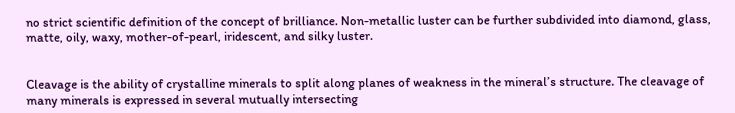no strict scientific definition of the concept of brilliance. Non-metallic luster can be further subdivided into diamond, glass, matte, oily, waxy, mother-of-pearl, iridescent, and silky luster.


Cleavage is the ability of crystalline minerals to split along planes of weakness in the mineral’s structure. The cleavage of many minerals is expressed in several mutually intersecting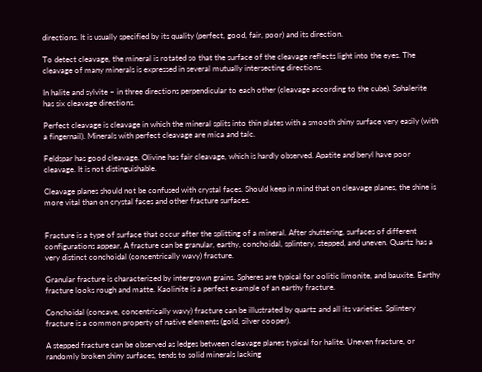directions. It is usually specified by its quality (perfect, good, fair, poor) and its direction.

To detect cleavage, the mineral is rotated so that the surface of the cleavage reflects light into the eyes. The cleavage of many minerals is expressed in several mutually intersecting directions.

In halite and sylvite – in three directions perpendicular to each other (cleavage according to the cube). Sphalerite has six cleavage directions.

Perfect cleavage is cleavage in which the mineral splits into thin plates with a smooth shiny surface very easily (with a fingernail). Minerals with perfect cleavage are mica and talc.

Feldspar has good cleavage. Olivine has fair cleavage, which is hardly observed. Apatite and beryl have poor cleavage. It is not distinguishable.

Cleavage planes should not be confused with crystal faces. Should keep in mind that on cleavage planes, the shine is more vital than on crystal faces and other fracture surfaces.


Fracture is a type of surface that occur after the splitting of a mineral. After shuttering, surfaces of different configurations appear. A fracture can be granular, earthy, conchoidal, splintery, stepped, and uneven. Quartz has a very distinct conchoidal (concentrically wavy) fracture.

Granular fracture is characterized by intergrown grains. Spheres are typical for oolitic limonite, and bauxite. Earthy fracture looks rough and matte. Kaolinite is a perfect example of an earthy fracture.

Conchoidal (concave, concentrically wavy) fracture can be illustrated by quartz and all its varieties. Splintery fracture is a common property of native elements (gold, silver cooper).

A stepped fracture can be observed as ledges between cleavage planes typical for halite. Uneven fracture, or randomly broken shiny surfaces, tends to solid minerals lacking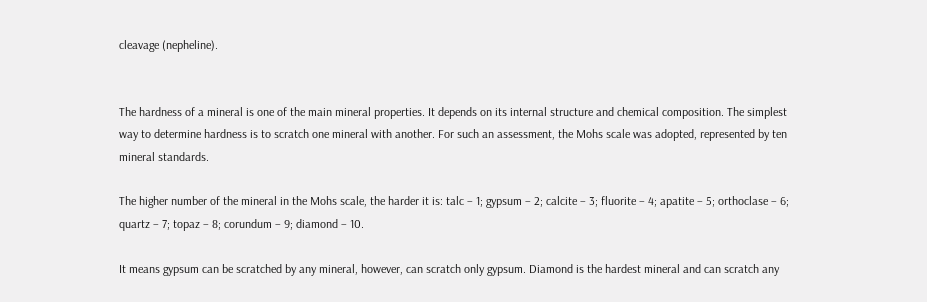cleavage (nepheline).


The hardness of a mineral is one of the main mineral properties. It depends on its internal structure and chemical composition. The simplest way to determine hardness is to scratch one mineral with another. For such an assessment, the Mohs scale was adopted, represented by ten mineral standards.

The higher number of the mineral in the Mohs scale, the harder it is: talc – 1; gypsum – 2; calcite – 3; fluorite – 4; apatite – 5; orthoclase – 6; quartz – 7; topaz – 8; corundum – 9; diamond – 10.

It means gypsum can be scratched by any mineral, however, can scratch only gypsum. Diamond is the hardest mineral and can scratch any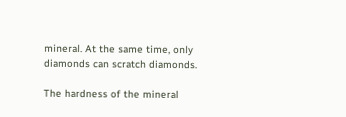mineral. At the same time, only diamonds can scratch diamonds.

The hardness of the mineral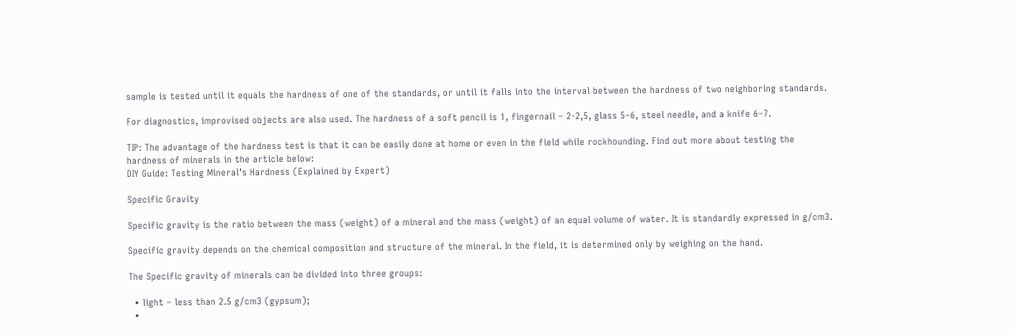sample is tested until it equals the hardness of one of the standards, or until it falls into the interval between the hardness of two neighboring standards.

For diagnostics, improvised objects are also used. The hardness of a soft pencil is 1, fingernail – 2-2,5, glass 5–6, steel needle, and a knife 6–7.

TIP: The advantage of the hardness test is that it can be easily done at home or even in the field while rockhounding. Find out more about testing the hardness of minerals in the article below:
DIY Guide: Testing Mineral’s Hardness (Explained by Expert)

Specific Gravity

Specific gravity is the ratio between the mass (weight) of a mineral and the mass (weight) of an equal volume of water. It is standardly expressed in g/cm3.

Specific gravity depends on the chemical composition and structure of the mineral. In the field, it is determined only by weighing on the hand.

The Specific gravity of minerals can be divided into three groups:

  • light – less than 2.5 g/cm3 (gypsum);
  •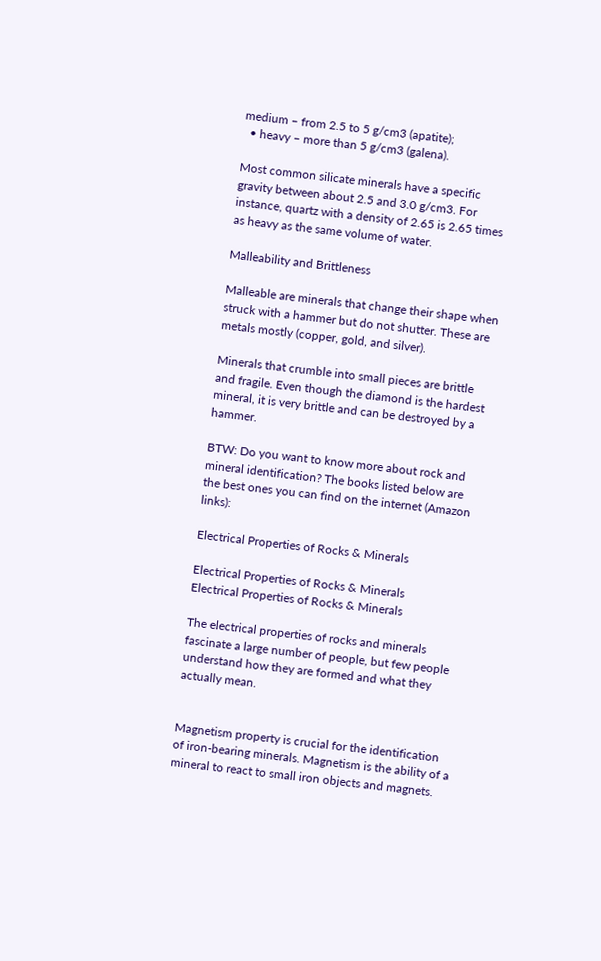medium – from 2.5 to 5 g/cm3 (apatite);
  • heavy – more than 5 g/cm3 (galena).

Most common silicate minerals have a specific gravity between about 2.5 and 3.0 g/cm3. For instance, quartz with a density of 2.65 is 2.65 times as heavy as the same volume of water.

Malleability and Brittleness

Malleable are minerals that change their shape when struck with a hammer but do not shutter. These are metals mostly (copper, gold, and silver).

Minerals that crumble into small pieces are brittle and fragile. Even though the diamond is the hardest mineral, it is very brittle and can be destroyed by a hammer.

BTW: Do you want to know more about rock and mineral identification? The books listed below are the best ones you can find on the internet (Amazon links):

Electrical Properties of Rocks & Minerals

Electrical Properties of Rocks & Minerals
Electrical Properties of Rocks & Minerals

The electrical properties of rocks and minerals fascinate a large number of people, but few people understand how they are formed and what they actually mean.


Magnetism property is crucial for the identification of iron-bearing minerals. Magnetism is the ability of a mineral to react to small iron objects and magnets.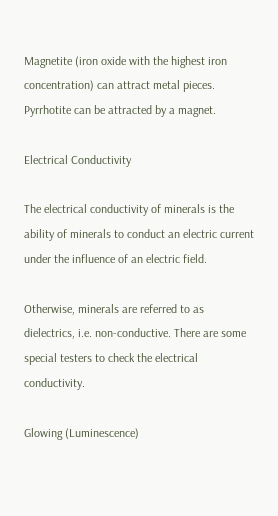Magnetite (iron oxide with the highest iron concentration) can attract metal pieces. Pyrrhotite can be attracted by a magnet.

Electrical Conductivity

The electrical conductivity of minerals is the ability of minerals to conduct an electric current under the influence of an electric field.

Otherwise, minerals are referred to as dielectrics, i.e. non-conductive. There are some special testers to check the electrical conductivity.

Glowing (Luminescence)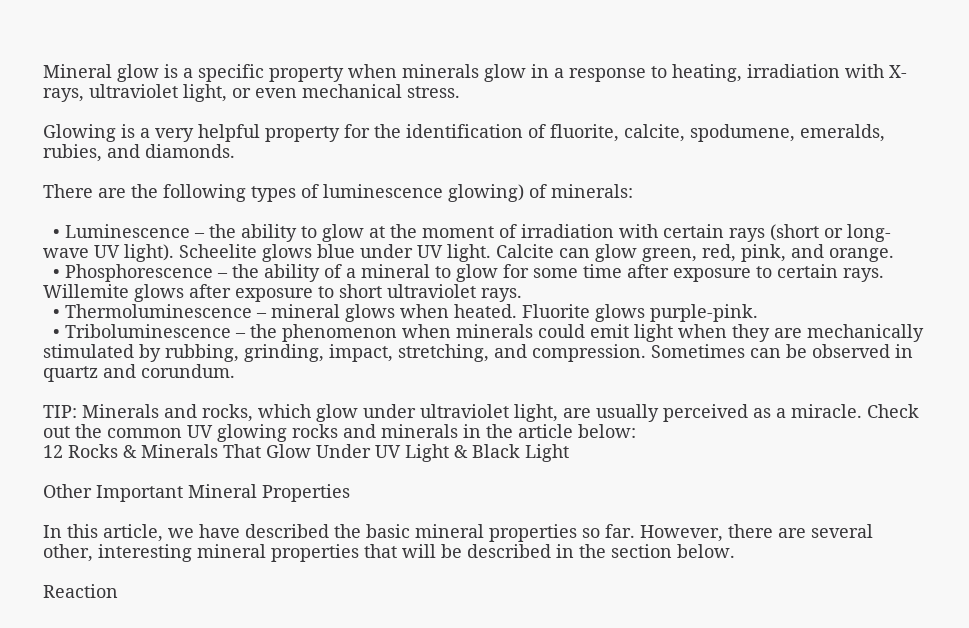Mineral glow is a specific property when minerals glow in a response to heating, irradiation with X-rays, ultraviolet light, or even mechanical stress.

Glowing is a very helpful property for the identification of fluorite, calcite, spodumene, emeralds, rubies, and diamonds.

There are the following types of luminescence glowing) of minerals:

  • Luminescence – the ability to glow at the moment of irradiation with certain rays (short or long-wave UV light). Scheelite glows blue under UV light. Calcite can glow green, red, pink, and orange.
  • Phosphorescence – the ability of a mineral to glow for some time after exposure to certain rays. Willemite glows after exposure to short ultraviolet rays.
  • Thermoluminescence – mineral glows when heated. Fluorite glows purple-pink.
  • Triboluminescence – the phenomenon when minerals could emit light when they are mechanically stimulated by rubbing, grinding, impact, stretching, and compression. Sometimes can be observed in quartz and corundum.

TIP: Minerals and rocks, which glow under ultraviolet light, are usually perceived as a miracle. Check out the common UV glowing rocks and minerals in the article below:
12 Rocks & Minerals That Glow Under UV Light & Black Light

Other Important Mineral Properties

In this article, we have described the basic mineral properties so far. However, there are several other, interesting mineral properties that will be described in the section below.

Reaction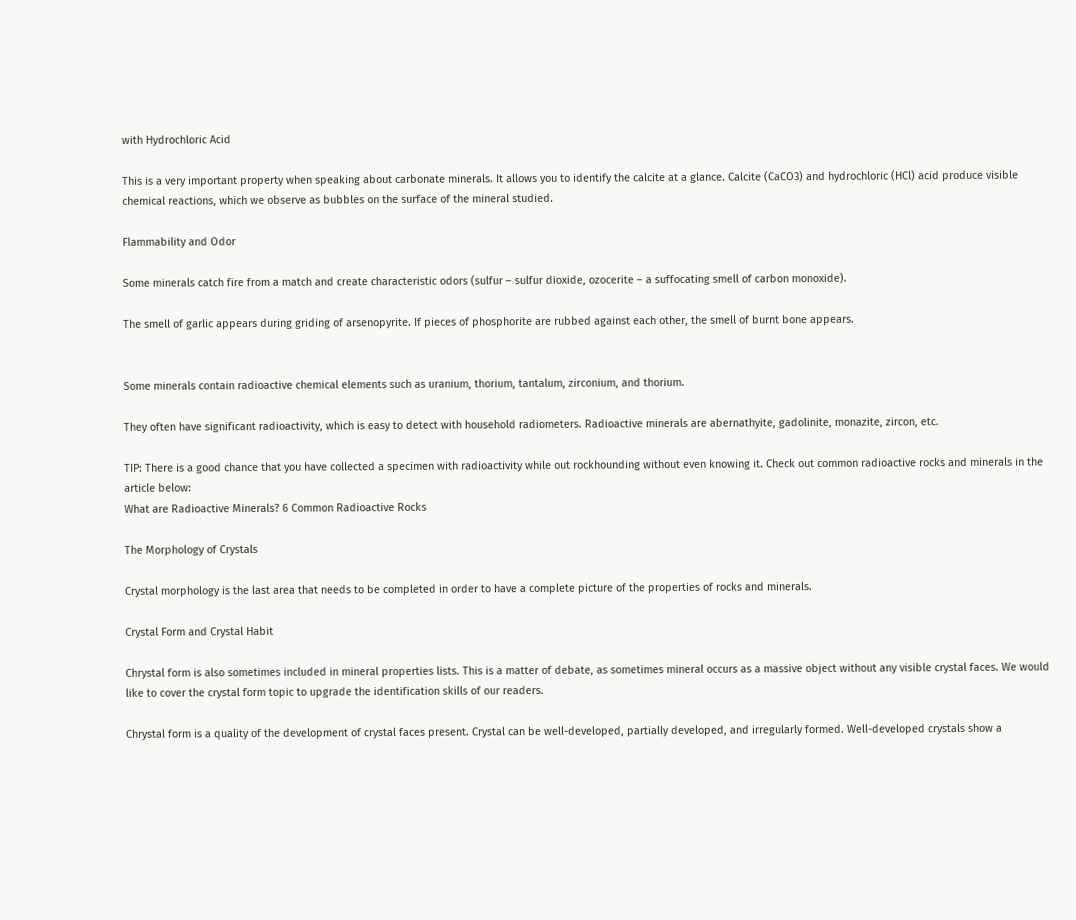with Hydrochloric Acid

This is a very important property when speaking about carbonate minerals. It allows you to identify the calcite at a glance. Calcite (CaCO3) and hydrochloric (HCl) acid produce visible chemical reactions, which we observe as bubbles on the surface of the mineral studied.

Flammability and Odor

Some minerals catch fire from a match and create characteristic odors (sulfur – sulfur dioxide, ozocerite – a suffocating smell of carbon monoxide).

The smell of garlic appears during griding of arsenopyrite. If pieces of phosphorite are rubbed against each other, the smell of burnt bone appears.


Some minerals contain radioactive chemical elements such as uranium, thorium, tantalum, zirconium, and thorium.

They often have significant radioactivity, which is easy to detect with household radiometers. Radioactive minerals are abernathyite, gadolinite, monazite, zircon, etc.

TIP: There is a good chance that you have collected a specimen with radioactivity while out rockhounding without even knowing it. Check out common radioactive rocks and minerals in the article below:
What are Radioactive Minerals? 6 Common Radioactive Rocks

The Morphology of Crystals

Crystal morphology is the last area that needs to be completed in order to have a complete picture of the properties of rocks and minerals.

Crystal Form and Crystal Habit

Chrystal form is also sometimes included in mineral properties lists. This is a matter of debate, as sometimes mineral occurs as a massive object without any visible crystal faces. We would like to cover the crystal form topic to upgrade the identification skills of our readers.

Chrystal form is a quality of the development of crystal faces present. Crystal can be well-developed, partially developed, and irregularly formed. Well-developed crystals show a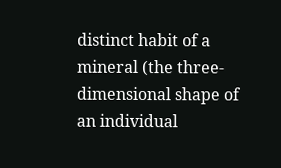distinct habit of a mineral (the three-dimensional shape of an individual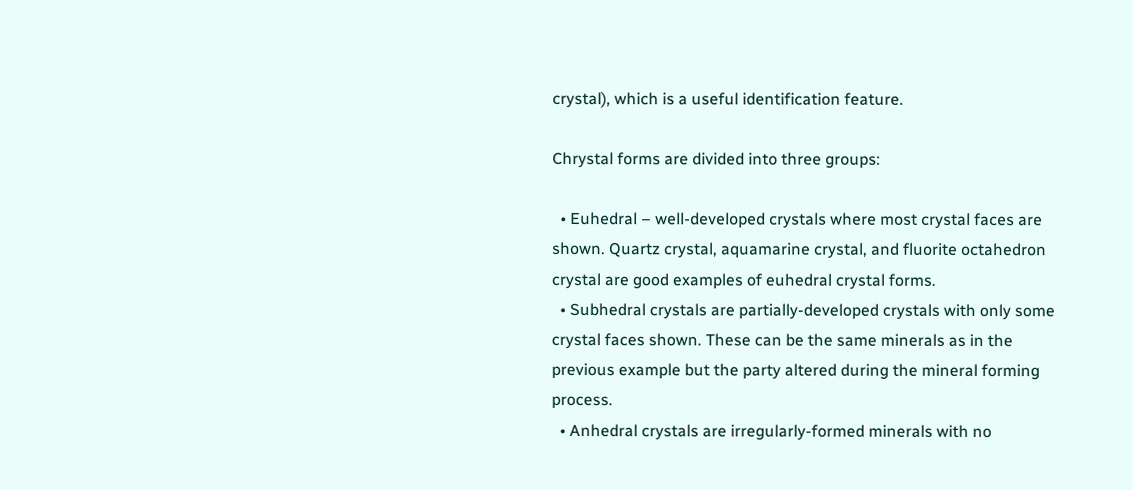crystal), which is a useful identification feature.

Chrystal forms are divided into three groups:

  • Euhedral – well-developed crystals where most crystal faces are shown. Quartz crystal, aquamarine crystal, and fluorite octahedron crystal are good examples of euhedral crystal forms.
  • Subhedral crystals are partially-developed crystals with only some crystal faces shown. These can be the same minerals as in the previous example but the party altered during the mineral forming process.
  • Anhedral crystals are irregularly-formed minerals with no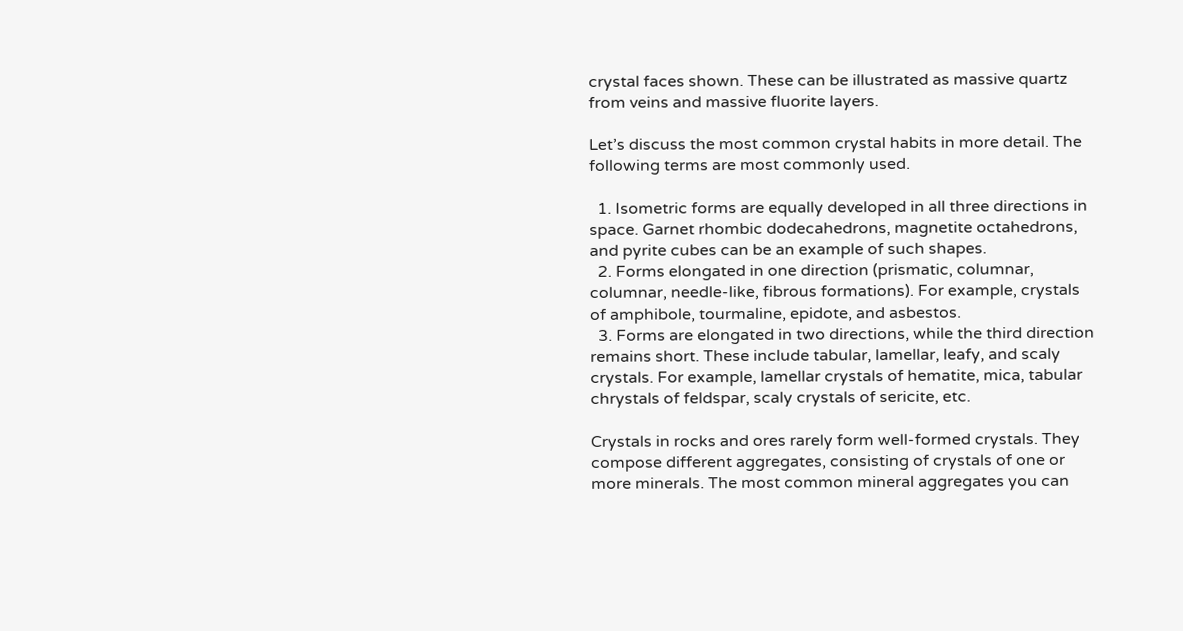crystal faces shown. These can be illustrated as massive quartz from veins and massive fluorite layers.

Let’s discuss the most common crystal habits in more detail. The following terms are most commonly used.

  1. Isometric forms are equally developed in all three directions in space. Garnet rhombic dodecahedrons, magnetite octahedrons, and pyrite cubes can be an example of such shapes.
  2. Forms elongated in one direction (prismatic, columnar, columnar, needle-like, fibrous formations). For example, crystals of amphibole, tourmaline, epidote, and asbestos.
  3. Forms are elongated in two directions, while the third direction remains short. These include tabular, lamellar, leafy, and scaly crystals. For example, lamellar crystals of hematite, mica, tabular chrystals of feldspar, scaly crystals of sericite, etc.

Crystals in rocks and ores rarely form well-formed crystals. They compose different aggregates, consisting of crystals of one or more minerals. The most common mineral aggregates you can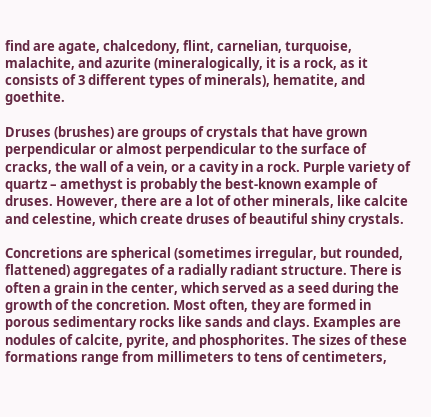find are agate, chalcedony, flint, carnelian, turquoise, malachite, and azurite (mineralogically, it is a rock, as it consists of 3 different types of minerals), hematite, and goethite.

Druses (brushes) are groups of crystals that have grown perpendicular or almost perpendicular to the surface of cracks, the wall of a vein, or a cavity in a rock. Purple variety of quartz – amethyst is probably the best-known example of druses. However, there are a lot of other minerals, like calcite and celestine, which create druses of beautiful shiny crystals.

Concretions are spherical (sometimes irregular, but rounded, flattened) aggregates of a radially radiant structure. There is often a grain in the center, which served as a seed during the growth of the concretion. Most often, they are formed in porous sedimentary rocks like sands and clays. Examples are nodules of calcite, pyrite, and phosphorites. The sizes of these formations range from millimeters to tens of centimeters,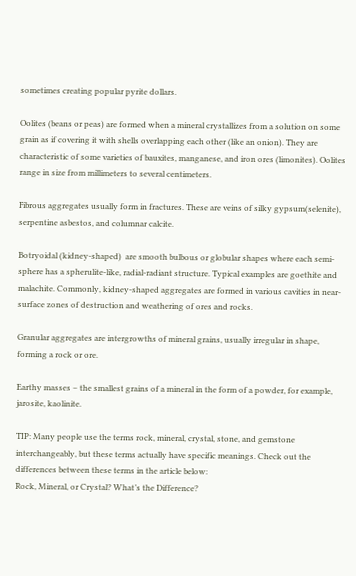sometimes creating popular pyrite dollars.

Oolites (beans or peas) are formed when a mineral crystallizes from a solution on some grain as if covering it with shells overlapping each other (like an onion). They are characteristic of some varieties of bauxites, manganese, and iron ores (limonites). Oolites range in size from millimeters to several centimeters.

Fibrous aggregates usually form in fractures. These are veins of silky gypsum(selenite), serpentine asbestos, and columnar calcite.

Botryoidal (kidney-shaped)  are smooth bulbous or globular shapes where each semi-sphere has a spherulite-like, radial-radiant structure. Typical examples are goethite and malachite. Commonly, kidney-shaped aggregates are formed in various cavities in near-surface zones of destruction and weathering of ores and rocks.

Granular aggregates are intergrowths of mineral grains, usually irregular in shape, forming a rock or ore.

Earthy masses – the smallest grains of a mineral in the form of a powder, for example, jarosite, kaolinite.

TIP: Many people use the terms rock, mineral, crystal, stone, and gemstone interchangeably, but these terms actually have specific meanings. Check out the differences between these terms in the article below:
Rock, Mineral, or Crystal? What’s the Difference?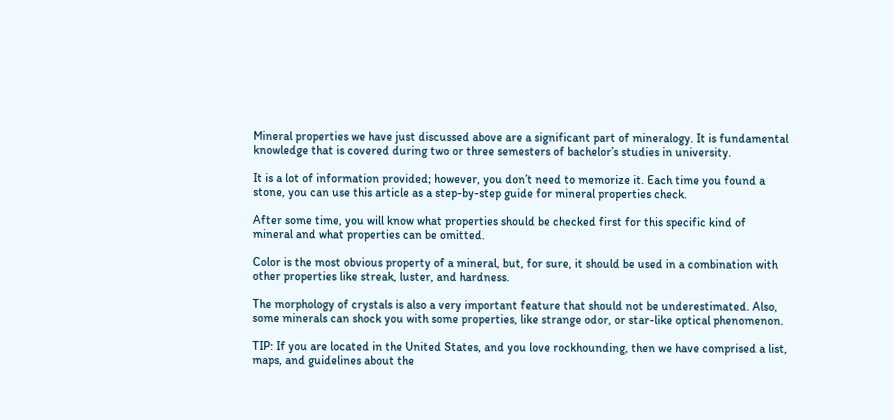Mineral properties we have just discussed above are a significant part of mineralogy. It is fundamental knowledge that is covered during two or three semesters of bachelor’s studies in university.

It is a lot of information provided; however, you don’t need to memorize it. Each time you found a stone, you can use this article as a step-by-step guide for mineral properties check.

After some time, you will know what properties should be checked first for this specific kind of mineral and what properties can be omitted.

Color is the most obvious property of a mineral, but, for sure, it should be used in a combination with other properties like streak, luster, and hardness.

The morphology of crystals is also a very important feature that should not be underestimated. Also, some minerals can shock you with some properties, like strange odor, or star-like optical phenomenon.

TIP: If you are located in the United States, and you love rockhounding, then we have comprised a list, maps, and guidelines about the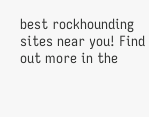best rockhounding sites near you! Find out more in the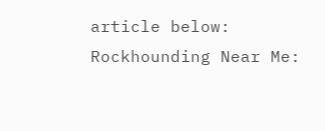article below:
Rockhounding Near Me: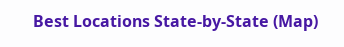Best Locations State-by-State (Map)